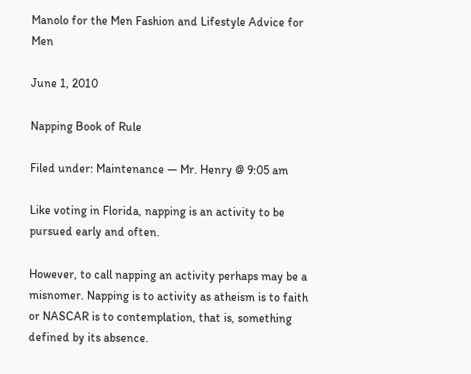Manolo for the Men Fashion and Lifestyle Advice for Men

June 1, 2010

Napping Book of Rule

Filed under: Maintenance — Mr. Henry @ 9:05 am

Like voting in Florida, napping is an activity to be pursued early and often.

However, to call napping an activity perhaps may be a misnomer. Napping is to activity as atheism is to faith or NASCAR is to contemplation, that is, something defined by its absence.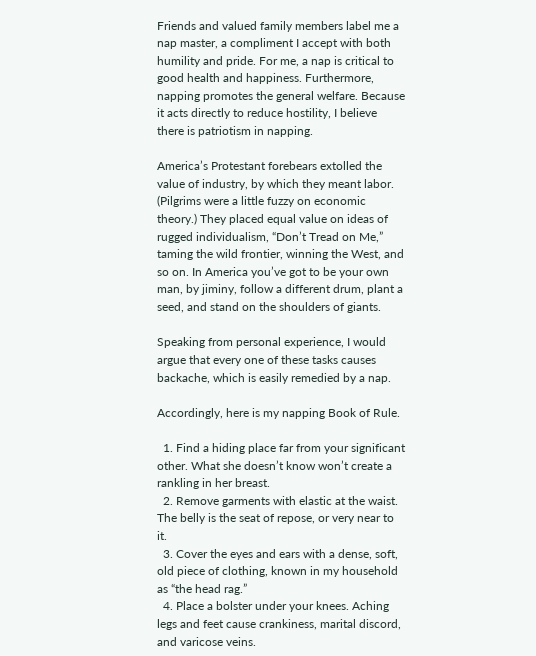Friends and valued family members label me a nap master, a compliment I accept with both humility and pride. For me, a nap is critical to good health and happiness. Furthermore, napping promotes the general welfare. Because it acts directly to reduce hostility, I believe there is patriotism in napping.

America’s Protestant forebears extolled the value of industry, by which they meant labor. (Pilgrims were a little fuzzy on economic theory.) They placed equal value on ideas of rugged individualism, “Don’t Tread on Me,” taming the wild frontier, winning the West, and so on. In America you’ve got to be your own man, by jiminy, follow a different drum, plant a seed, and stand on the shoulders of giants.

Speaking from personal experience, I would argue that every one of these tasks causes backache, which is easily remedied by a nap.

Accordingly, here is my napping Book of Rule.

  1. Find a hiding place far from your significant other. What she doesn’t know won’t create a rankling in her breast.
  2. Remove garments with elastic at the waist. The belly is the seat of repose, or very near to it.
  3. Cover the eyes and ears with a dense, soft, old piece of clothing, known in my household as “the head rag.”
  4. Place a bolster under your knees. Aching legs and feet cause crankiness, marital discord, and varicose veins.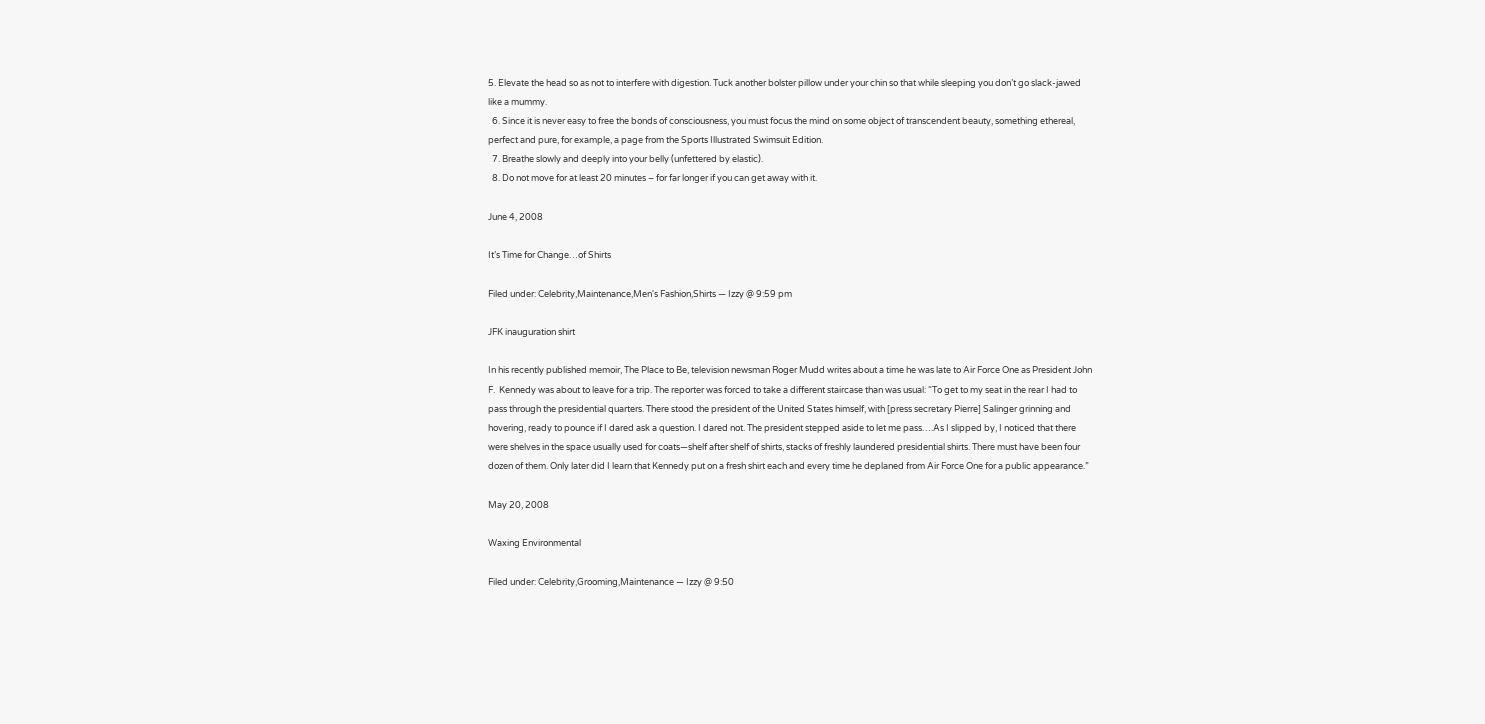5. Elevate the head so as not to interfere with digestion. Tuck another bolster pillow under your chin so that while sleeping you don’t go slack-jawed like a mummy.
  6. Since it is never easy to free the bonds of consciousness, you must focus the mind on some object of transcendent beauty, something ethereal, perfect and pure, for example, a page from the Sports Illustrated Swimsuit Edition.
  7. Breathe slowly and deeply into your belly (unfettered by elastic).
  8. Do not move for at least 20 minutes – for far longer if you can get away with it.

June 4, 2008

It’s Time for Change…of Shirts

Filed under: Celebrity,Maintenance,Men's Fashion,Shirts — Izzy @ 9:59 pm

JFK inauguration shirt

In his recently published memoir, The Place to Be, television newsman Roger Mudd writes about a time he was late to Air Force One as President John F.  Kennedy was about to leave for a trip. The reporter was forced to take a different staircase than was usual: “To get to my seat in the rear I had to pass through the presidential quarters. There stood the president of the United States himself, with [press secretary Pierre] Salinger grinning and hovering, ready to pounce if I dared ask a question. I dared not. The president stepped aside to let me pass….As I slipped by, I noticed that there were shelves in the space usually used for coats—shelf after shelf of shirts, stacks of freshly laundered presidential shirts. There must have been four dozen of them. Only later did I learn that Kennedy put on a fresh shirt each and every time he deplaned from Air Force One for a public appearance.”

May 20, 2008

Waxing Environmental

Filed under: Celebrity,Grooming,Maintenance — Izzy @ 9:50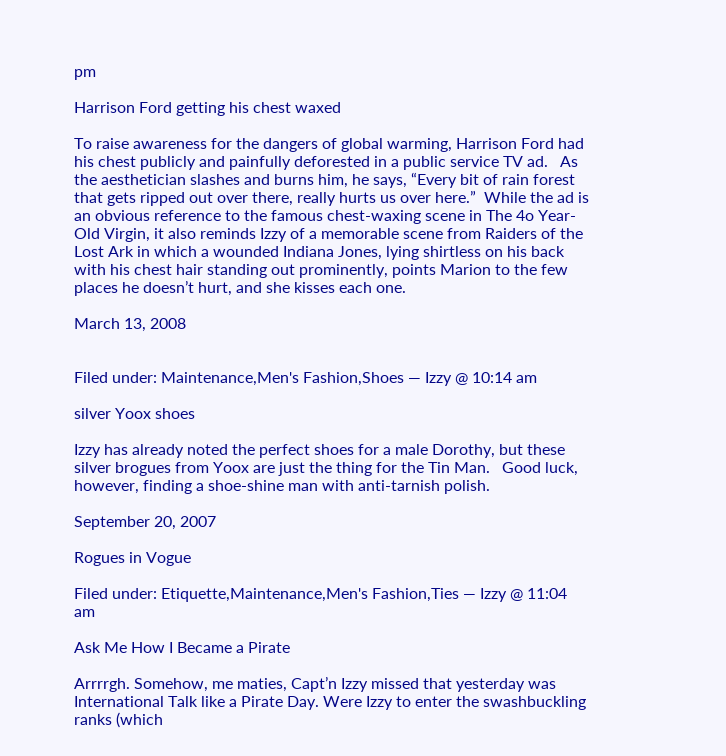pm

Harrison Ford getting his chest waxed

To raise awareness for the dangers of global warming, Harrison Ford had his chest publicly and painfully deforested in a public service TV ad.   As the aesthetician slashes and burns him, he says, “Every bit of rain forest that gets ripped out over there, really hurts us over here.”  While the ad is an obvious reference to the famous chest-waxing scene in The 4o Year-Old Virgin, it also reminds Izzy of a memorable scene from Raiders of the Lost Ark in which a wounded Indiana Jones, lying shirtless on his back with his chest hair standing out prominently, points Marion to the few places he doesn’t hurt, and she kisses each one.

March 13, 2008


Filed under: Maintenance,Men's Fashion,Shoes — Izzy @ 10:14 am

silver Yoox shoes

Izzy has already noted the perfect shoes for a male Dorothy, but these silver brogues from Yoox are just the thing for the Tin Man.   Good luck, however, finding a shoe-shine man with anti-tarnish polish.

September 20, 2007

Rogues in Vogue

Filed under: Etiquette,Maintenance,Men's Fashion,Ties — Izzy @ 11:04 am

Ask Me How I Became a Pirate

Arrrrgh. Somehow, me maties, Capt’n Izzy missed that yesterday was International Talk like a Pirate Day. Were Izzy to enter the swashbuckling ranks (which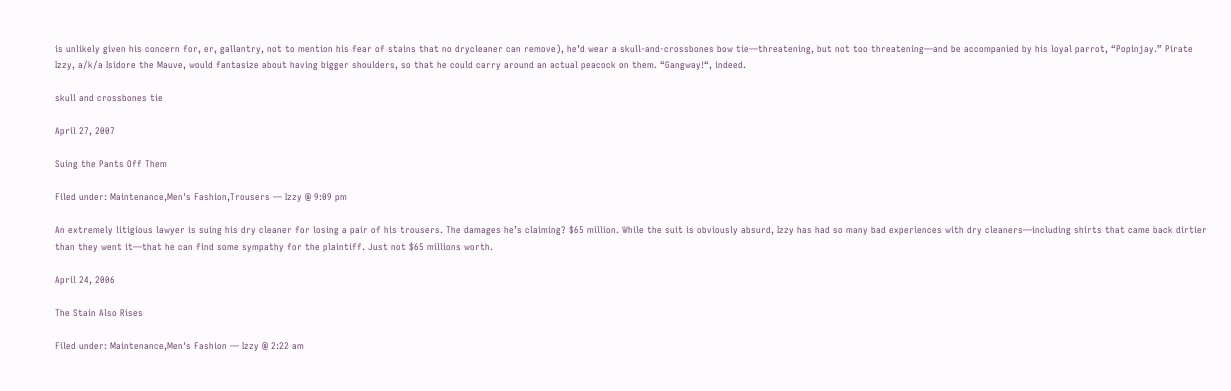is unlikely given his concern for, er, gallantry, not to mention his fear of stains that no drycleaner can remove), he’d wear a skull-and-crossbones bow tie—threatening, but not too threatening—and be accompanied by his loyal parrot, “Popinjay.” Pirate Izzy, a/k/a Isidore the Mauve, would fantasize about having bigger shoulders, so that he could carry around an actual peacock on them. “Gangway!“, indeed.

skull and crossbones tie

April 27, 2007

Suing the Pants Off Them

Filed under: Maintenance,Men's Fashion,Trousers — Izzy @ 9:09 pm

An extremely litigious lawyer is suing his dry cleaner for losing a pair of his trousers. The damages he’s claiming? $65 million. While the suit is obviously absurd, Izzy has had so many bad experiences with dry cleaners—including shirts that came back dirtier than they went it—that he can find some sympathy for the plaintiff. Just not $65 millions worth.

April 24, 2006

The Stain Also Rises

Filed under: Maintenance,Men's Fashion — Izzy @ 2:22 am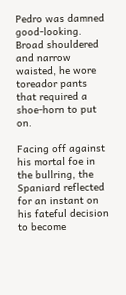Pedro was damned good-looking. Broad shouldered and narrow waisted, he wore toreador pants that required a shoe-horn to put on.

Facing off against his mortal foe in the bullring, the Spaniard reflected for an instant on his fateful decision to become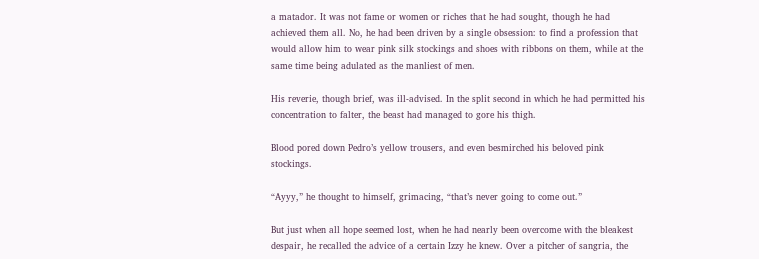a matador. It was not fame or women or riches that he had sought, though he had achieved them all. No, he had been driven by a single obsession: to find a profession that would allow him to wear pink silk stockings and shoes with ribbons on them, while at the same time being adulated as the manliest of men.

His reverie, though brief, was ill-advised. In the split second in which he had permitted his concentration to falter, the beast had managed to gore his thigh.

Blood pored down Pedro’s yellow trousers, and even besmirched his beloved pink stockings.

“Ayyy,” he thought to himself, grimacing, “that’s never going to come out.”

But just when all hope seemed lost, when he had nearly been overcome with the bleakest despair, he recalled the advice of a certain Izzy he knew. Over a pitcher of sangria, the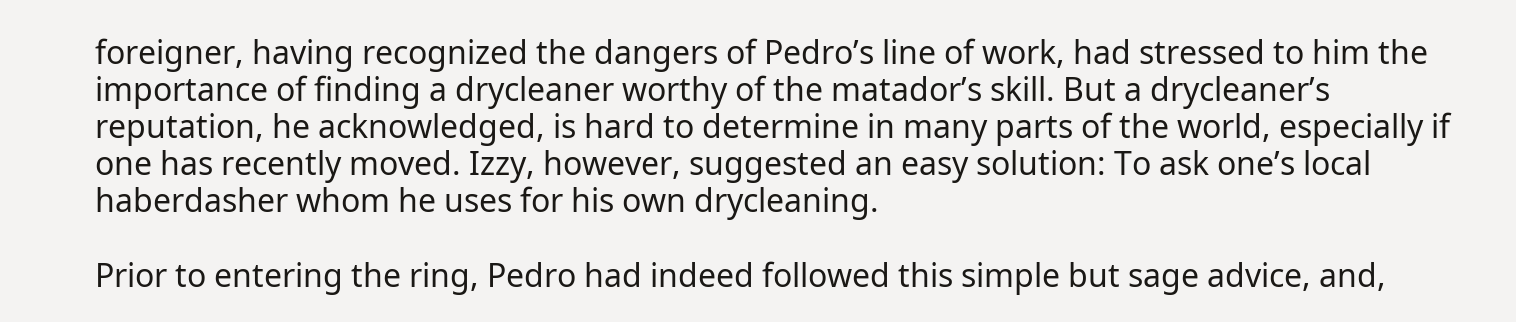foreigner, having recognized the dangers of Pedro’s line of work, had stressed to him the importance of finding a drycleaner worthy of the matador’s skill. But a drycleaner’s reputation, he acknowledged, is hard to determine in many parts of the world, especially if one has recently moved. Izzy, however, suggested an easy solution: To ask one’s local haberdasher whom he uses for his own drycleaning.

Prior to entering the ring, Pedro had indeed followed this simple but sage advice, and,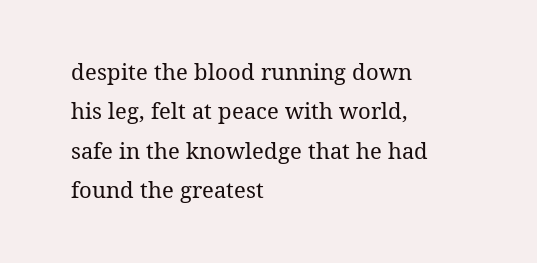despite the blood running down his leg, felt at peace with world, safe in the knowledge that he had found the greatest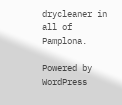drycleaner in all of Pamplona.

Powered by WordPress